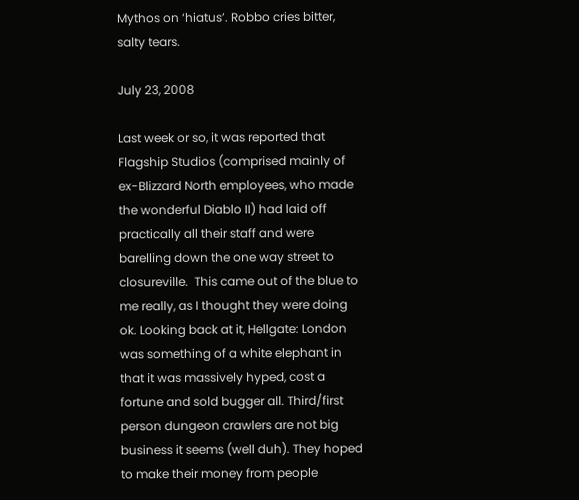Mythos on ‘hiatus’. Robbo cries bitter, salty tears.

July 23, 2008

Last week or so, it was reported that Flagship Studios (comprised mainly of ex-Blizzard North employees, who made the wonderful Diablo II) had laid off practically all their staff and were barelling down the one way street to closureville.  This came out of the blue to me really, as I thought they were doing ok. Looking back at it, Hellgate: London was something of a white elephant in that it was massively hyped, cost a fortune and sold bugger all. Third/first person dungeon crawlers are not big business it seems (well duh). They hoped to make their money from people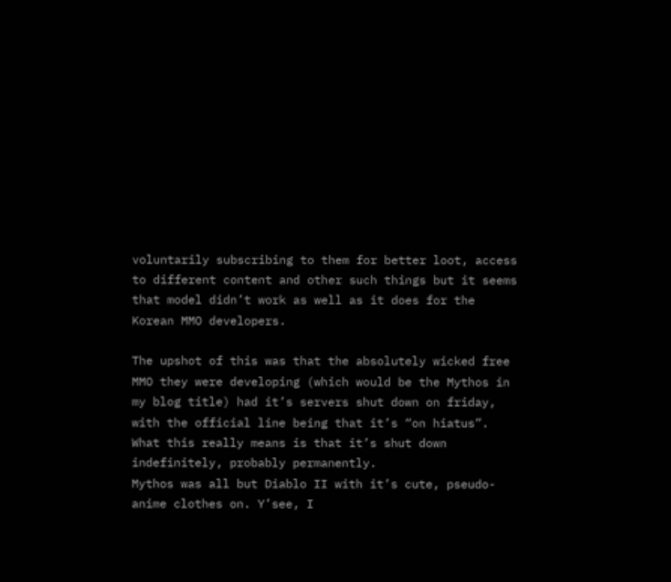voluntarily subscribing to them for better loot, access to different content and other such things but it seems that model didn’t work as well as it does for the Korean MMO developers.

The upshot of this was that the absolutely wicked free MMO they were developing (which would be the Mythos in my blog title) had it’s servers shut down on friday, with the official line being that it’s “on hiatus”. What this really means is that it’s shut down indefinitely, probably permanently.
Mythos was all but Diablo II with it’s cute, pseudo-anime clothes on. Y’see, I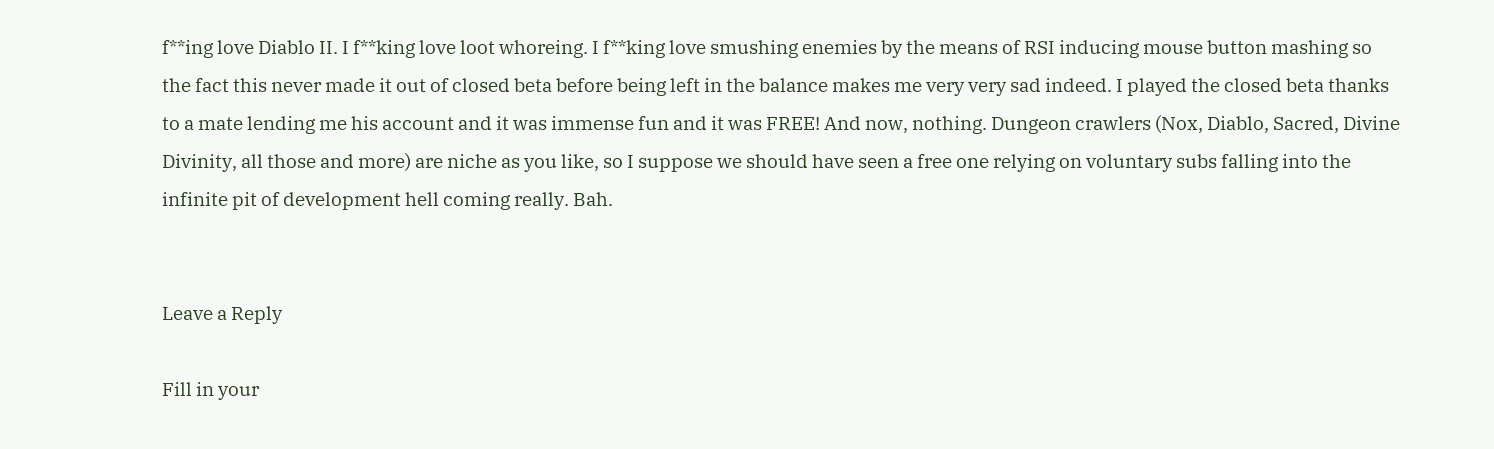f**ing love Diablo II. I f**king love loot whoreing. I f**king love smushing enemies by the means of RSI inducing mouse button mashing so the fact this never made it out of closed beta before being left in the balance makes me very very sad indeed. I played the closed beta thanks to a mate lending me his account and it was immense fun and it was FREE! And now, nothing. Dungeon crawlers (Nox, Diablo, Sacred, Divine Divinity, all those and more) are niche as you like, so I suppose we should have seen a free one relying on voluntary subs falling into the infinite pit of development hell coming really. Bah.


Leave a Reply

Fill in your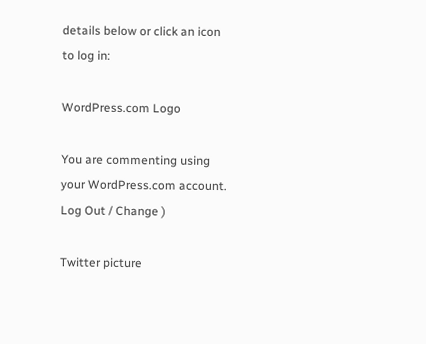details below or click an icon to log in:

WordPress.com Logo

You are commenting using your WordPress.com account. Log Out / Change )

Twitter picture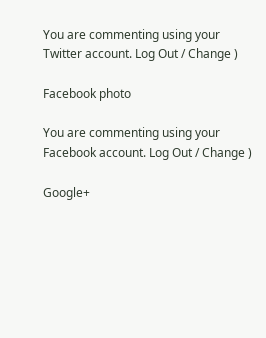You are commenting using your Twitter account. Log Out / Change )

Facebook photo

You are commenting using your Facebook account. Log Out / Change )

Google+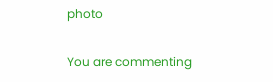photo

You are commenting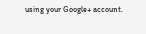using your Google+ account.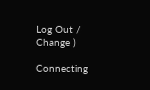Log Out / Change )

Connecting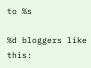to %s

%d bloggers like this: